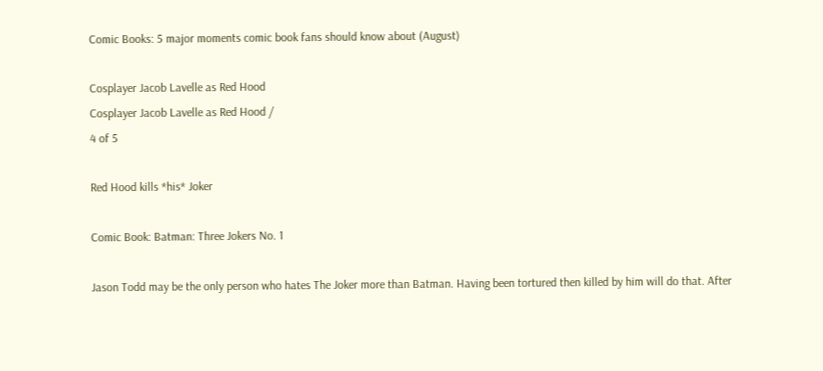Comic Books: 5 major moments comic book fans should know about (August)

Cosplayer Jacob Lavelle as Red Hood
Cosplayer Jacob Lavelle as Red Hood /
4 of 5

Red Hood kills *his* Joker

Comic Book: Batman: Three Jokers No. 1

Jason Todd may be the only person who hates The Joker more than Batman. Having been tortured then killed by him will do that. After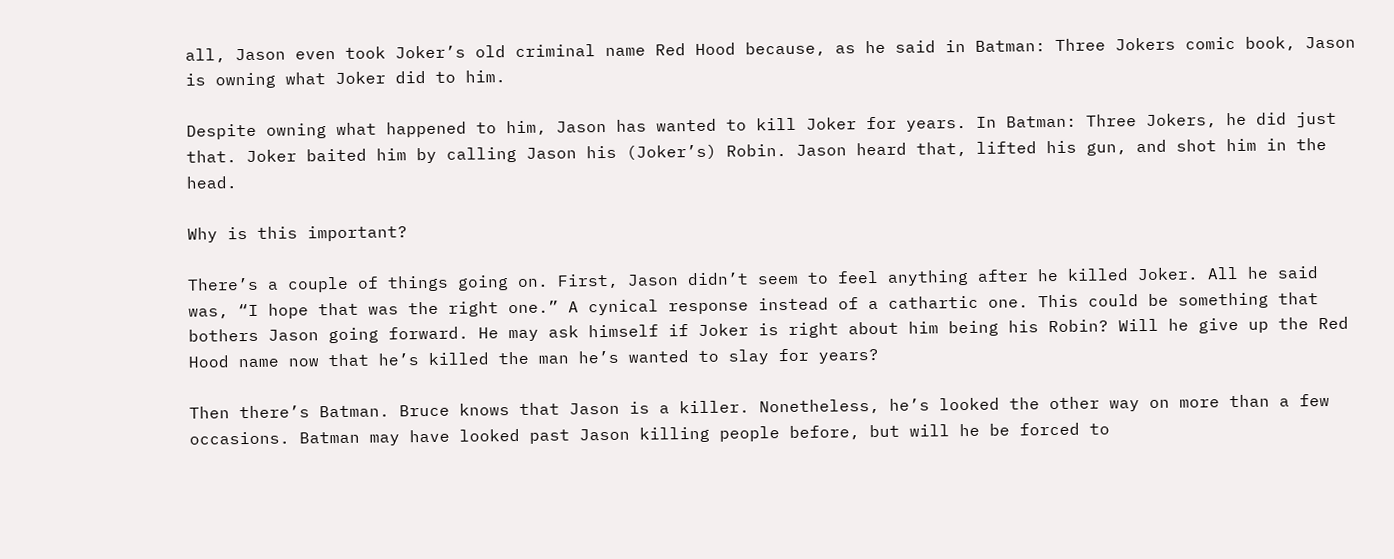all, Jason even took Joker’s old criminal name Red Hood because, as he said in Batman: Three Jokers comic book, Jason is owning what Joker did to him.

Despite owning what happened to him, Jason has wanted to kill Joker for years. In Batman: Three Jokers, he did just that. Joker baited him by calling Jason his (Joker’s) Robin. Jason heard that, lifted his gun, and shot him in the head.

Why is this important?

There’s a couple of things going on. First, Jason didn’t seem to feel anything after he killed Joker. All he said was, “I hope that was the right one.” A cynical response instead of a cathartic one. This could be something that bothers Jason going forward. He may ask himself if Joker is right about him being his Robin? Will he give up the Red Hood name now that he’s killed the man he’s wanted to slay for years?

Then there’s Batman. Bruce knows that Jason is a killer. Nonetheless, he’s looked the other way on more than a few occasions. Batman may have looked past Jason killing people before, but will he be forced to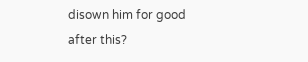disown him for good after this?